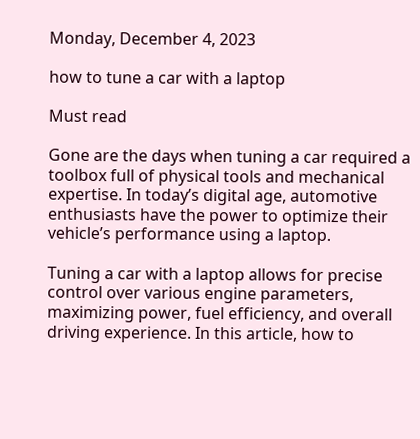Monday, December 4, 2023

how to tune a car with a laptop

Must read

Gone are the days when tuning a car required a toolbox full of physical tools and mechanical expertise. In today’s digital age, automotive enthusiasts have the power to optimize their vehicle’s performance using a laptop.

Tuning a car with a laptop allows for precise control over various engine parameters, maximizing power, fuel efficiency, and overall driving experience. In this article, how to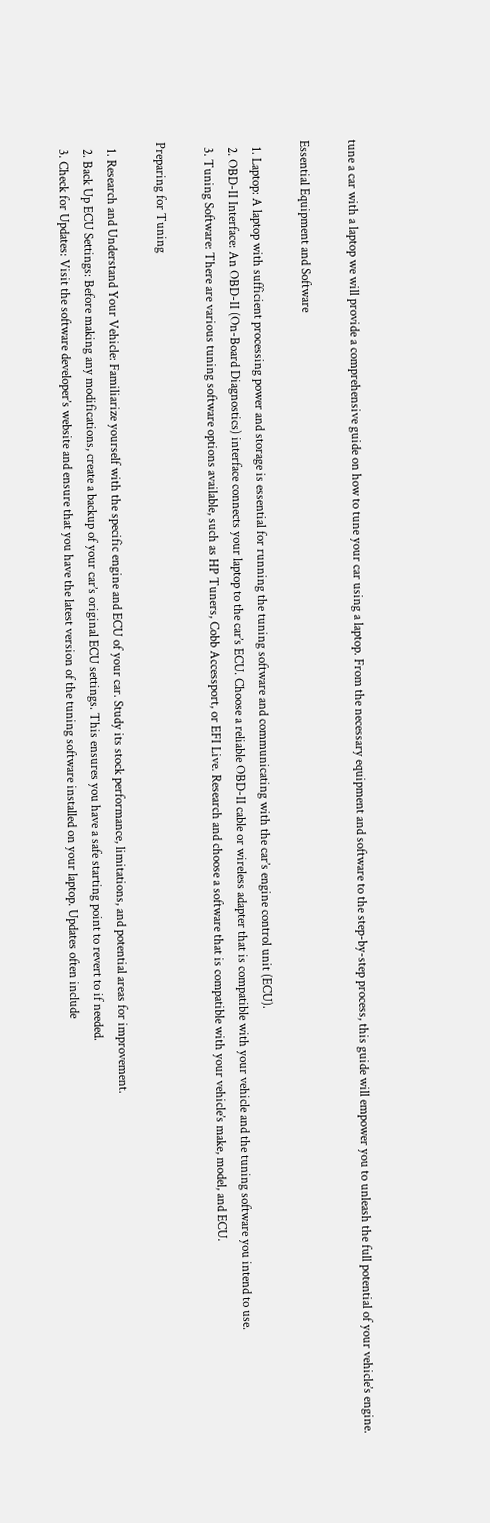tune a car with a laptop we will provide a comprehensive guide on how to tune your car using a laptop. From the necessary equipment and software to the step-by-step process, this guide will empower you to unleash the full potential of your vehicle’s engine.

Essential Equipment and Software

  1. Laptop: A laptop with sufficient processing power and storage is essential for running the tuning software and communicating with the car’s engine control unit (ECU).
  2. OBD-II Interface: An OBD-II (On-Board Diagnostics) interface connects your laptop to the car’s ECU. Choose a reliable OBD-II cable or wireless adapter that is compatible with your vehicle and the tuning software you intend to use.
  3. Tuning Software: There are various tuning software options available, such as HP Tuners, Cobb Accessport, or EFI Live. Research and choose a software that is compatible with your vehicle’s make, model, and ECU.

Preparing for Tuning

  1. Research and Understand Your Vehicle: Familiarize yourself with the specific engine and ECU of your car. Study its stock performance, limitations, and potential areas for improvement.
  2. Back Up ECU Settings: Before making any modifications, create a backup of your car’s original ECU settings. This ensures you have a safe starting point to revert to if needed.
  3. Check for Updates: Visit the software developer’s website and ensure that you have the latest version of the tuning software installed on your laptop. Updates often include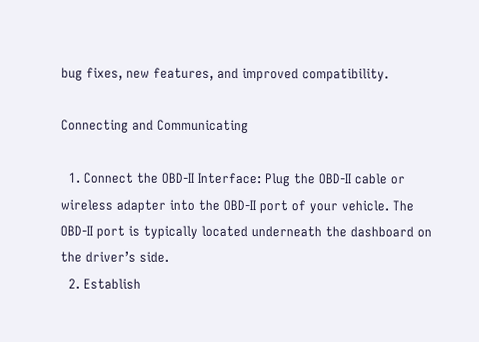bug fixes, new features, and improved compatibility.

Connecting and Communicating

  1. Connect the OBD-II Interface: Plug the OBD-II cable or wireless adapter into the OBD-II port of your vehicle. The OBD-II port is typically located underneath the dashboard on the driver’s side.
  2. Establish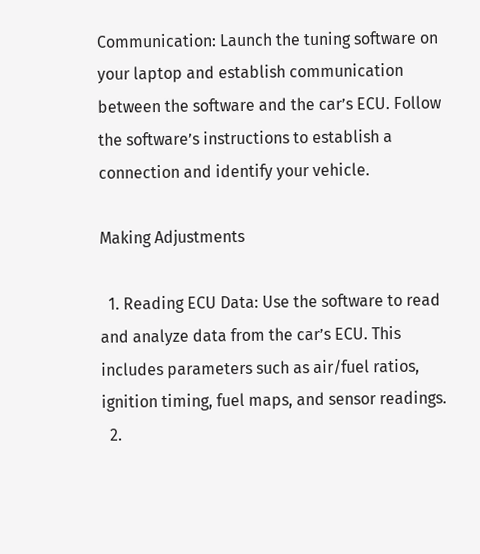Communication: Launch the tuning software on your laptop and establish communication between the software and the car’s ECU. Follow the software’s instructions to establish a connection and identify your vehicle.

Making Adjustments

  1. Reading ECU Data: Use the software to read and analyze data from the car’s ECU. This includes parameters such as air/fuel ratios, ignition timing, fuel maps, and sensor readings.
  2.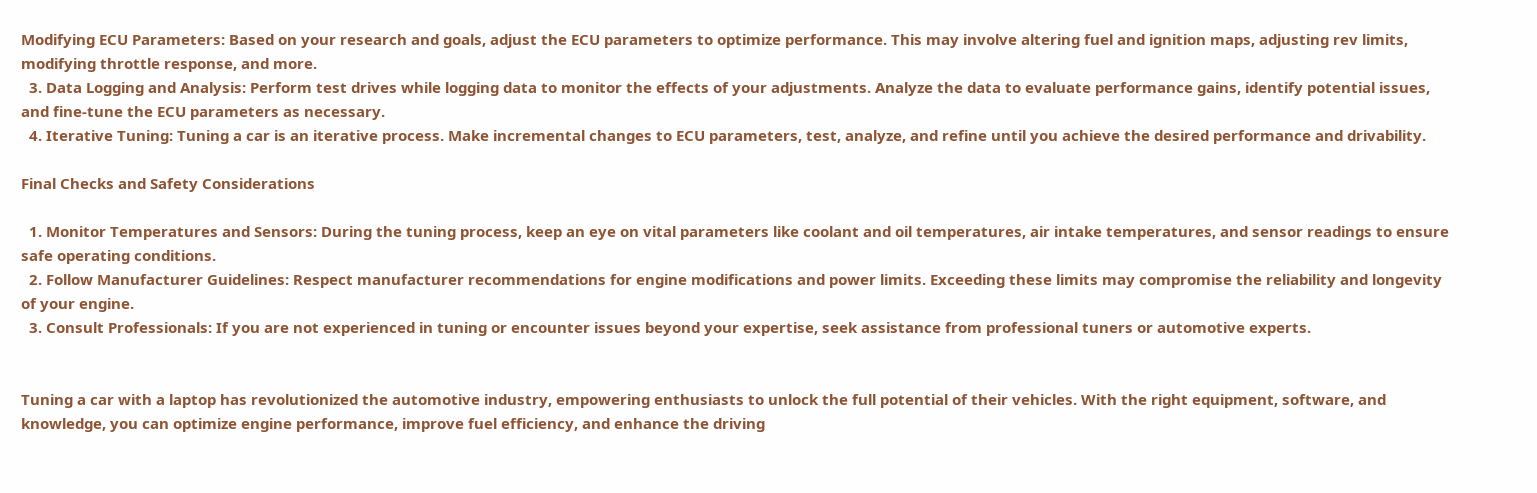Modifying ECU Parameters: Based on your research and goals, adjust the ECU parameters to optimize performance. This may involve altering fuel and ignition maps, adjusting rev limits, modifying throttle response, and more.
  3. Data Logging and Analysis: Perform test drives while logging data to monitor the effects of your adjustments. Analyze the data to evaluate performance gains, identify potential issues, and fine-tune the ECU parameters as necessary.
  4. Iterative Tuning: Tuning a car is an iterative process. Make incremental changes to ECU parameters, test, analyze, and refine until you achieve the desired performance and drivability.

Final Checks and Safety Considerations

  1. Monitor Temperatures and Sensors: During the tuning process, keep an eye on vital parameters like coolant and oil temperatures, air intake temperatures, and sensor readings to ensure safe operating conditions.
  2. Follow Manufacturer Guidelines: Respect manufacturer recommendations for engine modifications and power limits. Exceeding these limits may compromise the reliability and longevity of your engine.
  3. Consult Professionals: If you are not experienced in tuning or encounter issues beyond your expertise, seek assistance from professional tuners or automotive experts.


Tuning a car with a laptop has revolutionized the automotive industry, empowering enthusiasts to unlock the full potential of their vehicles. With the right equipment, software, and knowledge, you can optimize engine performance, improve fuel efficiency, and enhance the driving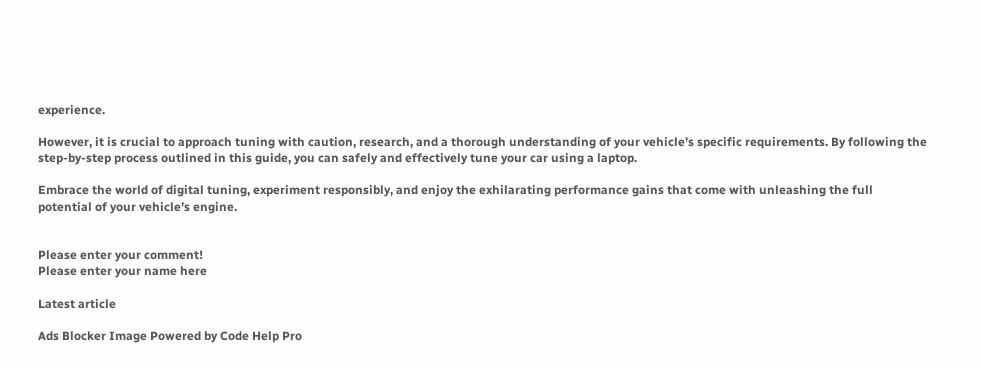experience.

However, it is crucial to approach tuning with caution, research, and a thorough understanding of your vehicle’s specific requirements. By following the step-by-step process outlined in this guide, you can safely and effectively tune your car using a laptop.

Embrace the world of digital tuning, experiment responsibly, and enjoy the exhilarating performance gains that come with unleashing the full potential of your vehicle’s engine.


Please enter your comment!
Please enter your name here

Latest article

Ads Blocker Image Powered by Code Help Pro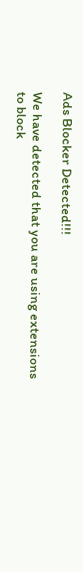Ads Blocker Detected!!!

We have detected that you are using extensions to block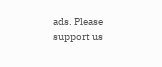ads. Please support us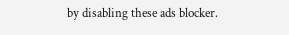by disabling these ads blocker.